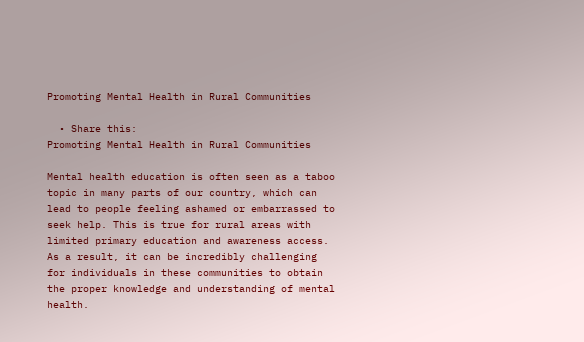Promoting Mental Health in Rural Communities

  • Share this:
Promoting Mental Health in Rural Communities

Mental health education is often seen as a taboo topic in many parts of our country, which can lead to people feeling ashamed or embarrassed to seek help. This is true for rural areas with limited primary education and awareness access. As a result, it can be incredibly challenging for individuals in these communities to obtain the proper knowledge and understanding of mental health.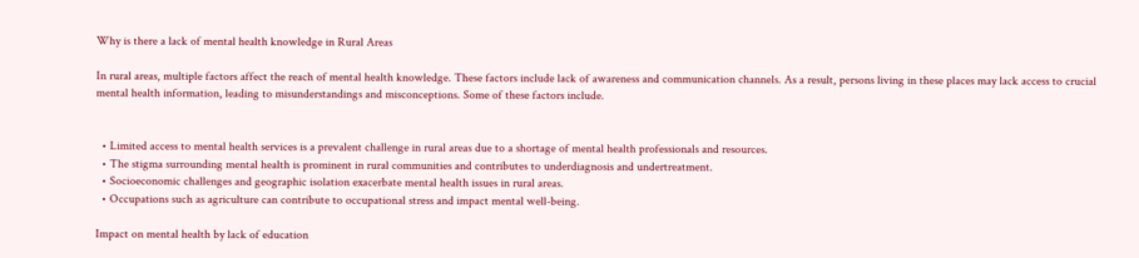Why is there a lack of mental health knowledge in Rural Areas

In rural areas, multiple factors affect the reach of mental health knowledge. These factors include lack of awareness and communication channels. As a result, persons living in these places may lack access to crucial mental health information, leading to misunderstandings and misconceptions. Some of these factors include.


  • Limited access to mental health services is a prevalent challenge in rural areas due to a shortage of mental health professionals and resources.
  • The stigma surrounding mental health is prominent in rural communities and contributes to underdiagnosis and undertreatment.
  • Socioeconomic challenges and geographic isolation exacerbate mental health issues in rural areas.
  • Occupations such as agriculture can contribute to occupational stress and impact mental well-being.

Impact on mental health by lack of education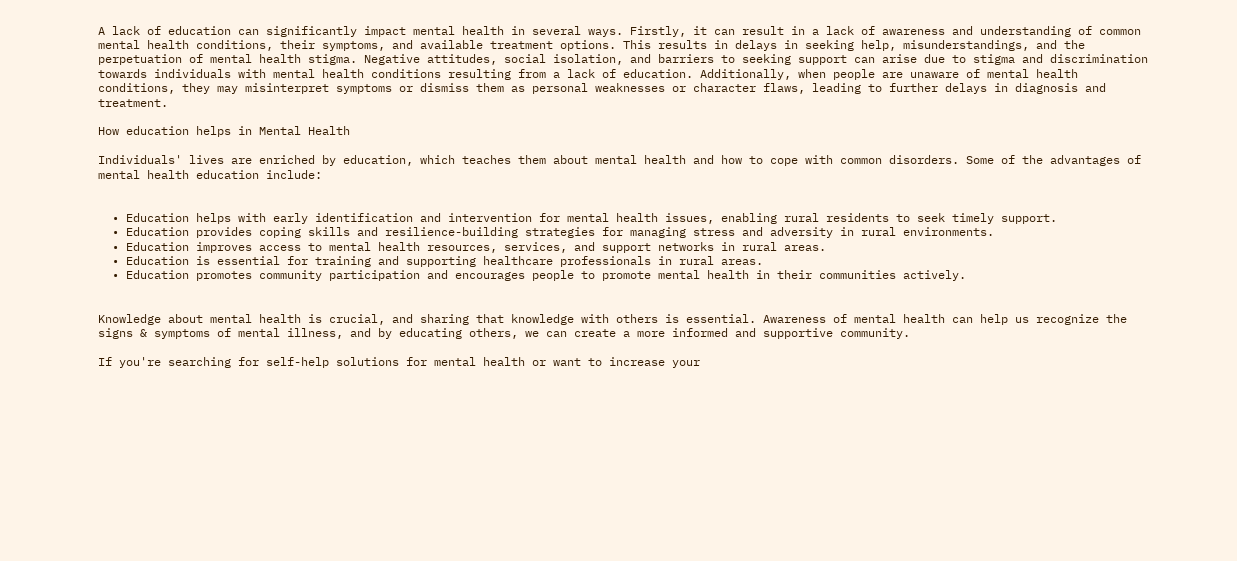A lack of education can significantly impact mental health in several ways. Firstly, it can result in a lack of awareness and understanding of common mental health conditions, their symptoms, and available treatment options. This results in delays in seeking help, misunderstandings, and the perpetuation of mental health stigma. Negative attitudes, social isolation, and barriers to seeking support can arise due to stigma and discrimination towards individuals with mental health conditions resulting from a lack of education. Additionally, when people are unaware of mental health conditions, they may misinterpret symptoms or dismiss them as personal weaknesses or character flaws, leading to further delays in diagnosis and treatment.

How education helps in Mental Health

Individuals' lives are enriched by education, which teaches them about mental health and how to cope with common disorders. Some of the advantages of mental health education include:


  • Education helps with early identification and intervention for mental health issues, enabling rural residents to seek timely support.
  • Education provides coping skills and resilience-building strategies for managing stress and adversity in rural environments.
  • Education improves access to mental health resources, services, and support networks in rural areas.
  • Education is essential for training and supporting healthcare professionals in rural areas.
  • Education promotes community participation and encourages people to promote mental health in their communities actively.


Knowledge about mental health is crucial, and sharing that knowledge with others is essential. Awareness of mental health can help us recognize the signs & symptoms of mental illness, and by educating others, we can create a more informed and supportive community.

If you're searching for self-help solutions for mental health or want to increase your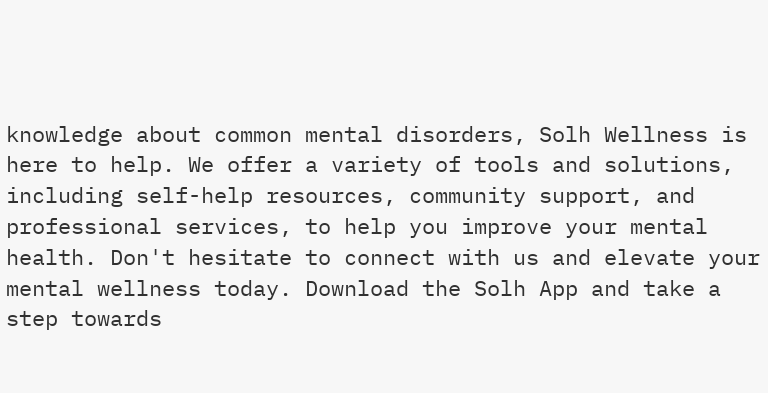knowledge about common mental disorders, Solh Wellness is here to help. We offer a variety of tools and solutions, including self-help resources, community support, and professional services, to help you improve your mental health. Don't hesitate to connect with us and elevate your mental wellness today. Download the Solh App and take a step towards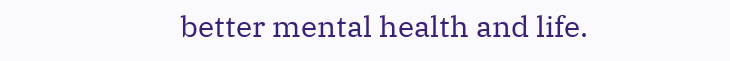better mental health and life.